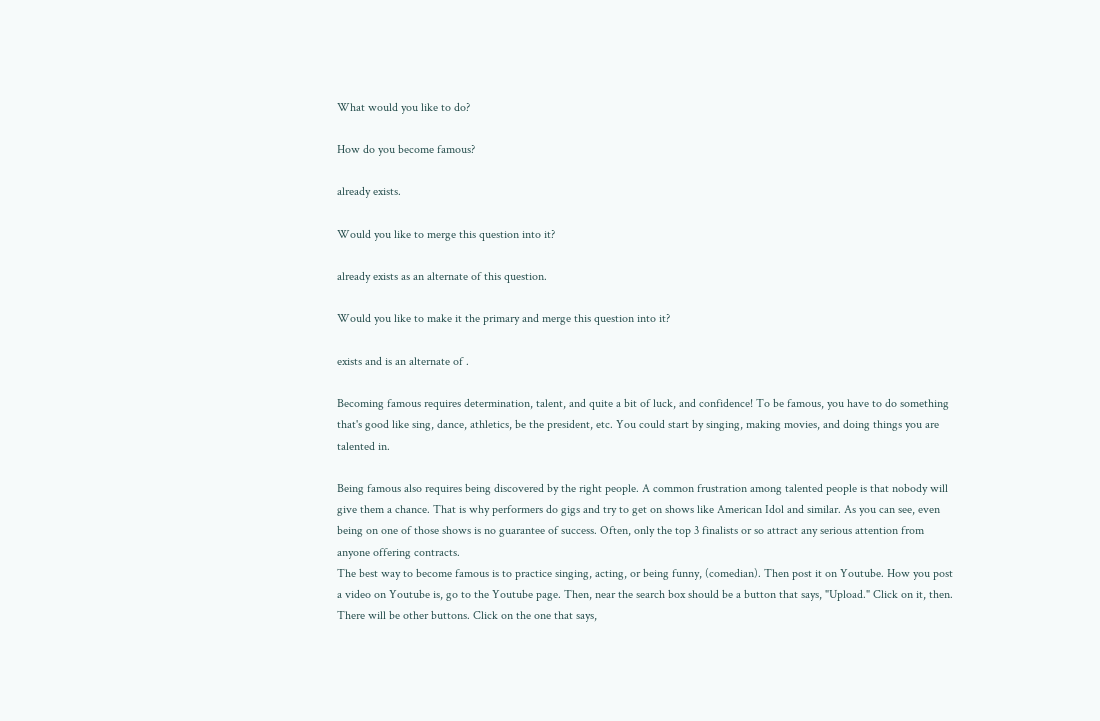What would you like to do?

How do you become famous?

already exists.

Would you like to merge this question into it?

already exists as an alternate of this question.

Would you like to make it the primary and merge this question into it?

exists and is an alternate of .

Becoming famous requires determination, talent, and quite a bit of luck, and confidence! To be famous, you have to do something that's good like sing, dance, athletics, be the president, etc. You could start by singing, making movies, and doing things you are talented in.

Being famous also requires being discovered by the right people. A common frustration among talented people is that nobody will give them a chance. That is why performers do gigs and try to get on shows like American Idol and similar. As you can see, even being on one of those shows is no guarantee of success. Often, only the top 3 finalists or so attract any serious attention from anyone offering contracts.
The best way to become famous is to practice singing, acting, or being funny, (comedian). Then post it on Youtube. How you post a video on Youtube is, go to the Youtube page. Then, near the search box should be a button that says, "Upload." Click on it, then. There will be other buttons. Click on the one that says,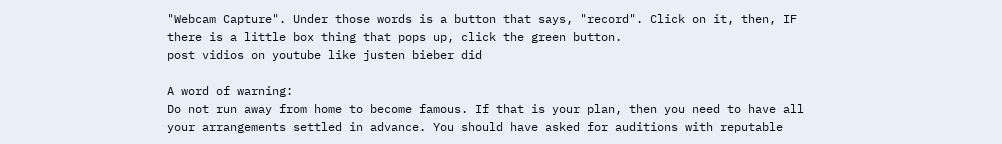"Webcam Capture". Under those words is a button that says, "record". Click on it, then, IF there is a little box thing that pops up, click the green button.
post vidios on youtube like justen bieber did

A word of warning:
Do not run away from home to become famous. If that is your plan, then you need to have all your arrangements settled in advance. You should have asked for auditions with reputable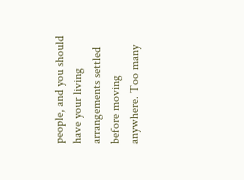people, and you should have your living arrangements settled before moving anywhere. Too many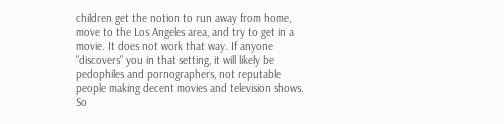children get the notion to run away from home, move to the Los Angeles area, and try to get in a movie. It does not work that way. If anyone "discovers" you in that setting, it will likely be pedophiles and pornographers, not reputable people making decent movies and television shows. So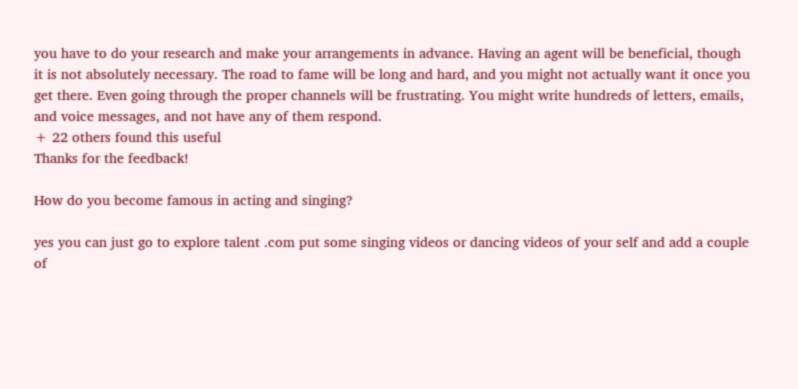you have to do your research and make your arrangements in advance. Having an agent will be beneficial, though it is not absolutely necessary. The road to fame will be long and hard, and you might not actually want it once you get there. Even going through the proper channels will be frustrating. You might write hundreds of letters, emails, and voice messages, and not have any of them respond.
+ 22 others found this useful
Thanks for the feedback!

How do you become famous in acting and singing?

yes you can just go to explore talent .com put some singing videos or dancing videos of your self and add a couple of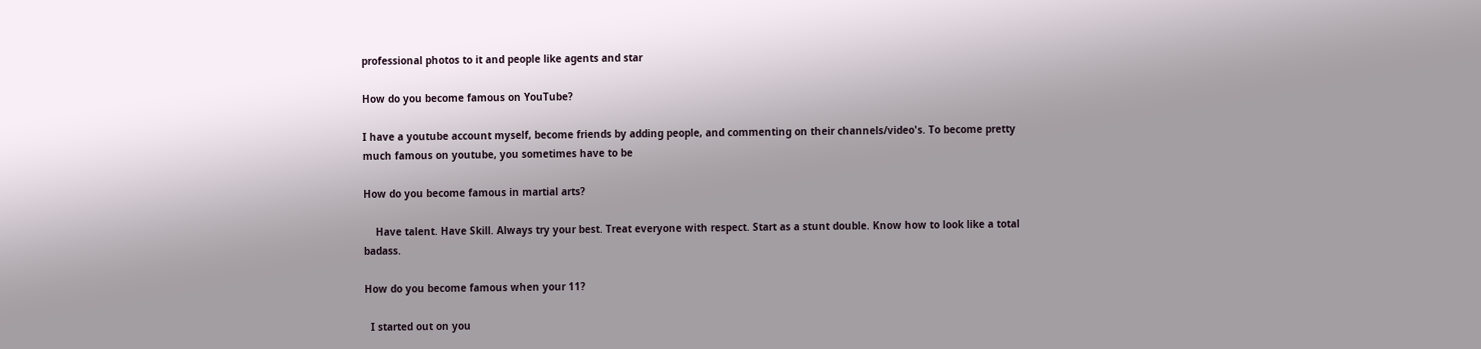professional photos to it and people like agents and star

How do you become famous on YouTube?

I have a youtube account myself, become friends by adding people, and commenting on their channels/video's. To become pretty much famous on youtube, you sometimes have to be

How do you become famous in martial arts?

    Have talent. Have Skill. Always try your best. Treat everyone with respect. Start as a stunt double. Know how to look like a total badass.

How do you become famous when your 11?

  I started out on you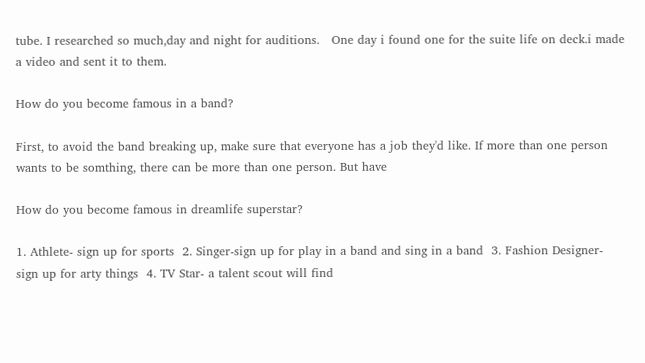tube. I researched so much,day and night for auditions.   One day i found one for the suite life on deck.i made a video and sent it to them.

How do you become famous in a band?

First, to avoid the band breaking up, make sure that everyone has a job they'd like. If more than one person wants to be somthing, there can be more than one person. But have

How do you become famous in dreamlife superstar?

1. Athlete- sign up for sports  2. Singer-sign up for play in a band and sing in a band  3. Fashion Designer- sign up for arty things  4. TV Star- a talent scout will find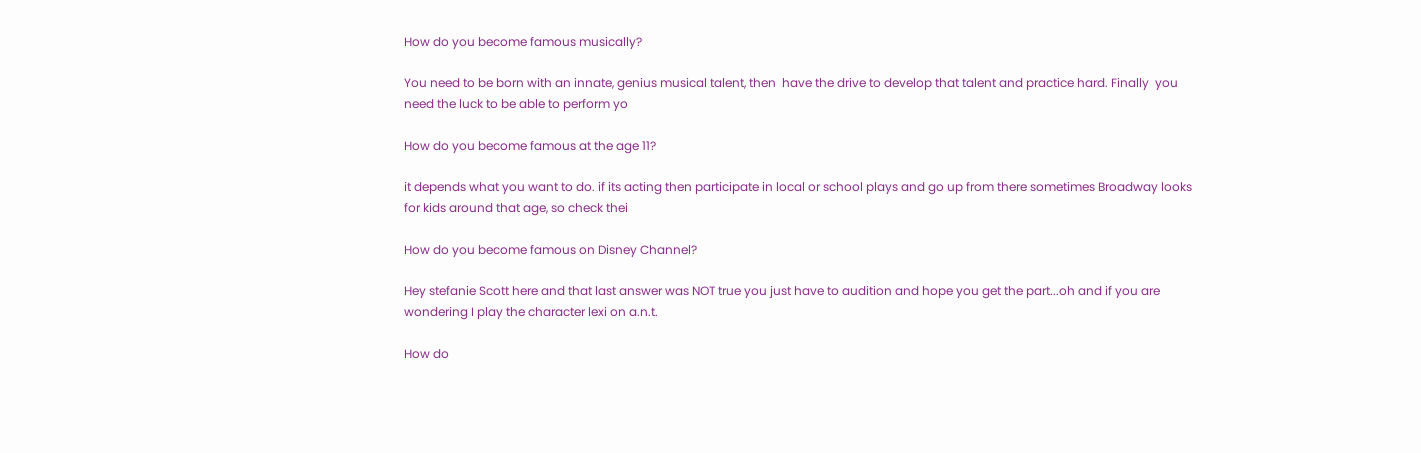How do you become famous musically?

You need to be born with an innate, genius musical talent, then  have the drive to develop that talent and practice hard. Finally  you need the luck to be able to perform yo

How do you become famous at the age 11?

it depends what you want to do. if its acting then participate in local or school plays and go up from there sometimes Broadway looks for kids around that age, so check thei

How do you become famous on Disney Channel?

Hey stefanie Scott here and that last answer was NOT true you just have to audition and hope you get the part...oh and if you are wondering I play the character lexi on a.n.t.

How do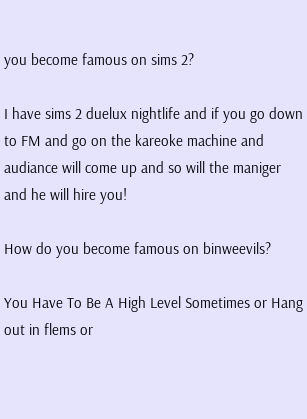you become famous on sims 2?

I have sims 2 duelux nightlife and if you go down to FM and go on the kareoke machine and audiance will come up and so will the maniger and he will hire you!

How do you become famous on binweevils?

You Have To Be A High Level Sometimes or Hang out in flems or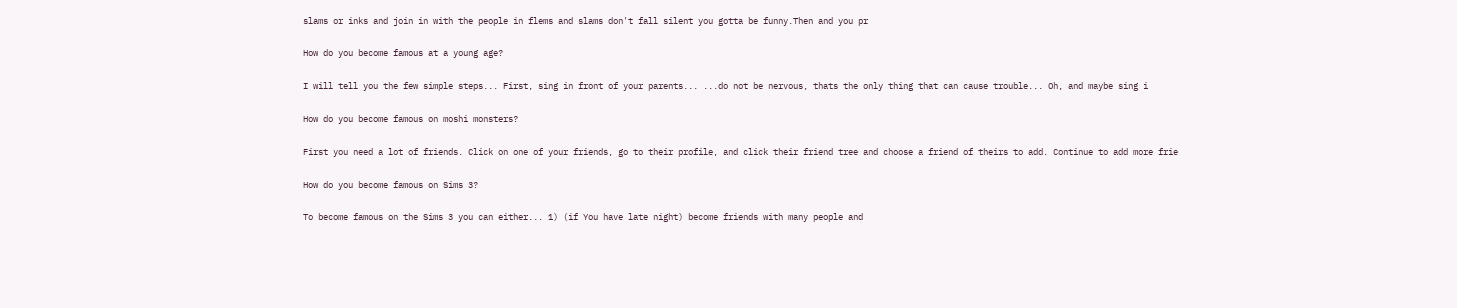slams or inks and join in with the people in flems and slams don't fall silent you gotta be funny.Then and you pr

How do you become famous at a young age?

I will tell you the few simple steps... First, sing in front of your parents... ...do not be nervous, thats the only thing that can cause trouble... Oh, and maybe sing i

How do you become famous on moshi monsters?

First you need a lot of friends. Click on one of your friends, go to their profile, and click their friend tree and choose a friend of theirs to add. Continue to add more frie

How do you become famous on Sims 3?

To become famous on the Sims 3 you can either... 1) (if You have late night) become friends with many people and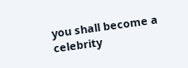you shall become a celebrity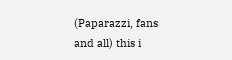(Paparazzi, fans and all) this i